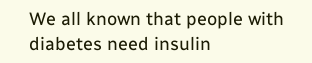We all known that people with diabetes need insulin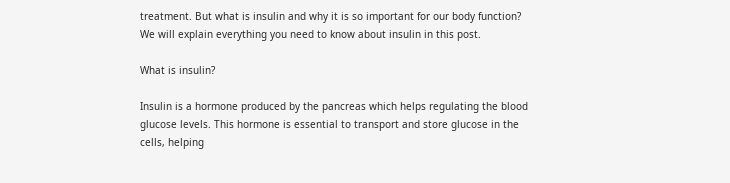treatment. But what is insulin and why it is so important for our body function? We will explain everything you need to know about insulin in this post.

What is insulin?

Insulin is a hormone produced by the pancreas which helps regulating the blood glucose levels. This hormone is essential to transport and store glucose in the cells, helping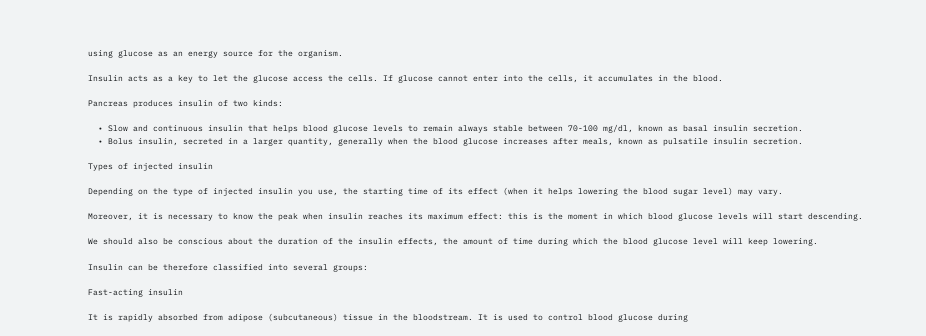using glucose as an energy source for the organism.

Insulin acts as a key to let the glucose access the cells. If glucose cannot enter into the cells, it accumulates in the blood.

Pancreas produces insulin of two kinds:

  • Slow and continuous insulin that helps blood glucose levels to remain always stable between 70-100 mg/dl, known as basal insulin secretion.
  • Bolus insulin, secreted in a larger quantity, generally when the blood glucose increases after meals, known as pulsatile insulin secretion.

Types of injected insulin

Depending on the type of injected insulin you use, the starting time of its effect (when it helps lowering the blood sugar level) may vary.

Moreover, it is necessary to know the peak when insulin reaches its maximum effect: this is the moment in which blood glucose levels will start descending.

We should also be conscious about the duration of the insulin effects, the amount of time during which the blood glucose level will keep lowering.

Insulin can be therefore classified into several groups:

Fast-acting insulin

It is rapidly absorbed from adipose (subcutaneous) tissue in the bloodstream. It is used to control blood glucose during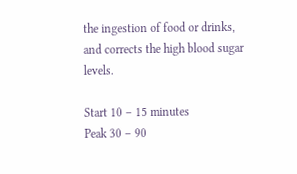the ingestion of food or drinks, and corrects the high blood sugar levels.

Start 10 – 15 minutes
Peak 30 – 90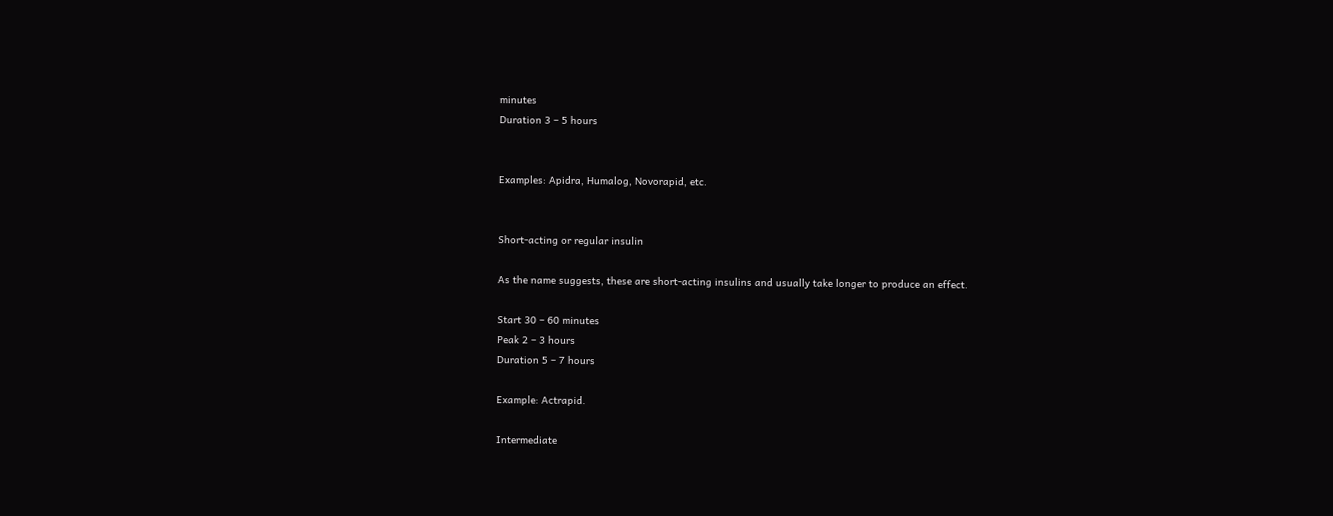minutes
Duration 3 – 5 hours


Examples: Apidra, Humalog, Novorapid, etc.


Short-acting or regular insulin

As the name suggests, these are short-acting insulins and usually take longer to produce an effect.

Start 30 – 60 minutes
Peak 2 – 3 hours
Duration 5 – 7 hours

Example: Actrapid.

Intermediate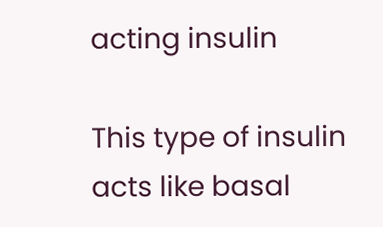acting insulin

This type of insulin acts like basal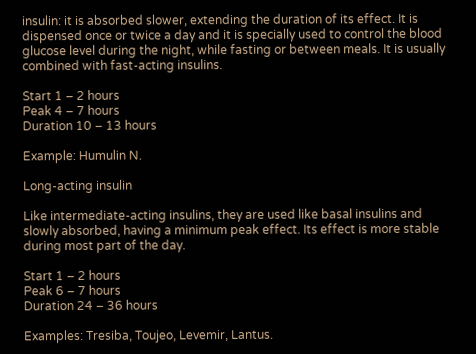insulin: it is absorbed slower, extending the duration of its effect. It is dispensed once or twice a day and it is specially used to control the blood glucose level during the night, while fasting or between meals. It is usually combined with fast-acting insulins.

Start 1 – 2 hours
Peak 4 – 7 hours
Duration 10 – 13 hours

Example: Humulin N.

Long-acting insulin

Like intermediate-acting insulins, they are used like basal insulins and slowly absorbed, having a minimum peak effect. Its effect is more stable during most part of the day.

Start 1 – 2 hours
Peak 6 – 7 hours
Duration 24 – 36 hours

Examples: Tresiba, Toujeo, Levemir, Lantus.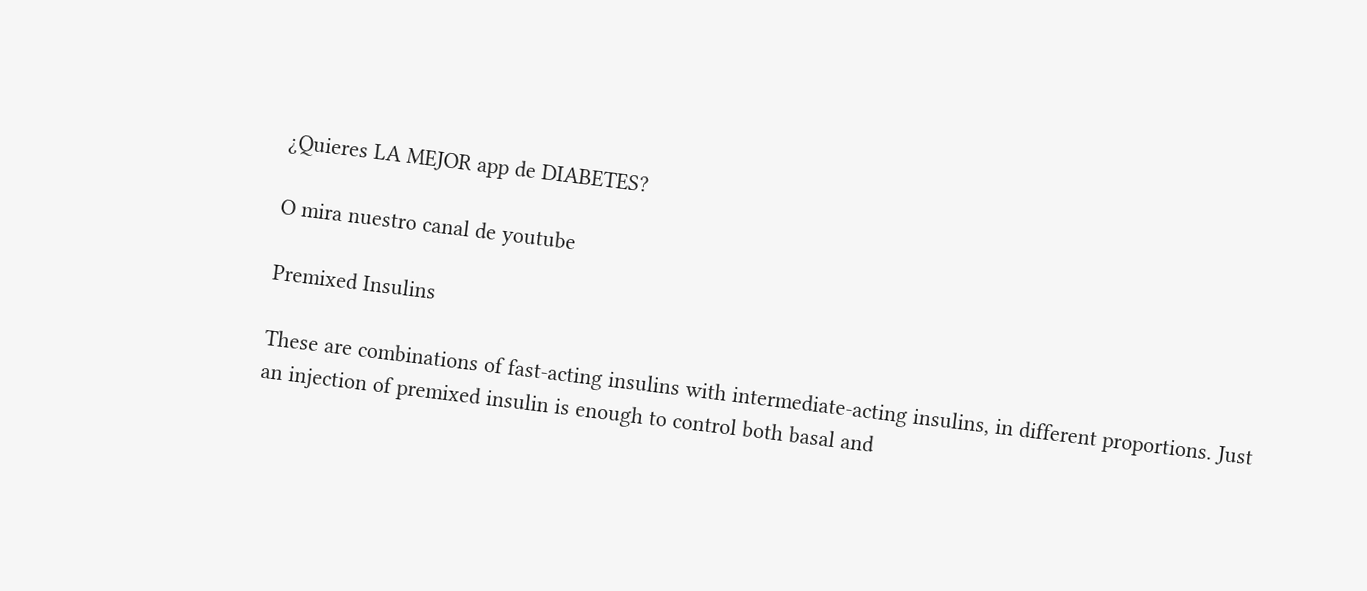¿Quieres LA MEJOR app de DIABETES?

O mira nuestro canal de youtube

Premixed Insulins

These are combinations of fast-acting insulins with intermediate-acting insulins, in different proportions. Just an injection of premixed insulin is enough to control both basal and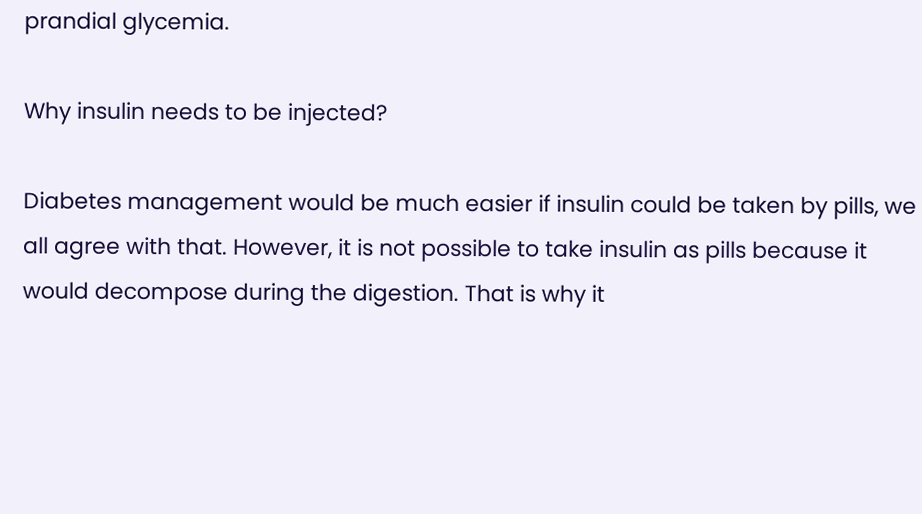prandial glycemia.

Why insulin needs to be injected?

Diabetes management would be much easier if insulin could be taken by pills, we all agree with that. However, it is not possible to take insulin as pills because it would decompose during the digestion. That is why it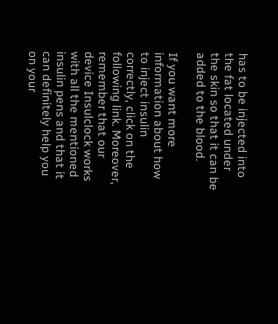has to be injected into the fat located under the skin so that it can be added to the blood.

If you want more information about how to inject insulin correctly, click on the following link. Moreover, remember that our device Insulclock works with all the mentioned insulin pens and that it can definitely help you on your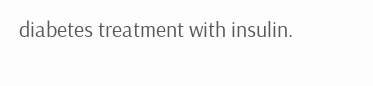diabetes treatment with insulin.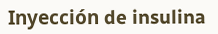Inyección de insulina